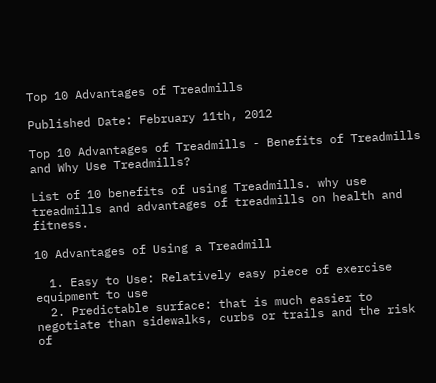Top 10 Advantages of Treadmills

Published Date: February 11th, 2012

Top 10 Advantages of Treadmills - Benefits of Treadmills and Why Use Treadmills?

List of 10 benefits of using Treadmills. why use treadmills and advantages of treadmills on health and fitness.

10 Advantages of Using a Treadmill

  1. Easy to Use: Relatively easy piece of exercise equipment to use
  2. Predictable surface: that is much easier to negotiate than sidewalks, curbs or trails and the risk of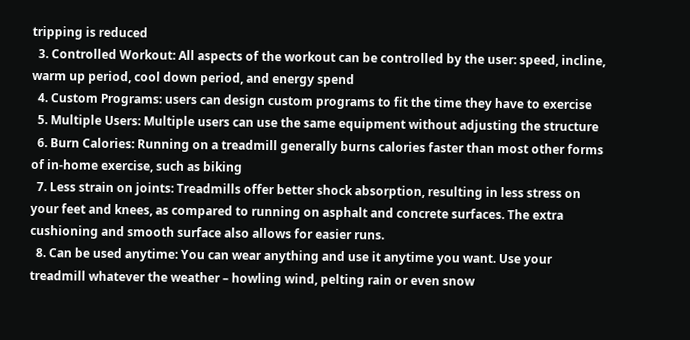tripping is reduced
  3. Controlled Workout: All aspects of the workout can be controlled by the user: speed, incline, warm up period, cool down period, and energy spend
  4. Custom Programs: users can design custom programs to fit the time they have to exercise
  5. Multiple Users: Multiple users can use the same equipment without adjusting the structure
  6. Burn Calories: Running on a treadmill generally burns calories faster than most other forms of in-home exercise, such as biking
  7. Less strain on joints: Treadmills offer better shock absorption, resulting in less stress on your feet and knees, as compared to running on asphalt and concrete surfaces. The extra cushioning and smooth surface also allows for easier runs.
  8. Can be used anytime: You can wear anything and use it anytime you want. Use your treadmill whatever the weather – howling wind, pelting rain or even snow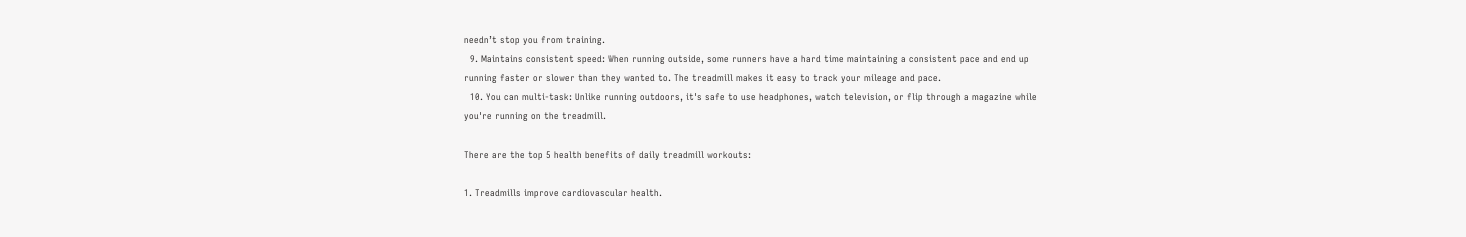needn’t stop you from training.
  9. Maintains consistent speed: When running outside, some runners have a hard time maintaining a consistent pace and end up running faster or slower than they wanted to. The treadmill makes it easy to track your mileage and pace.
  10. You can multi-task: Unlike running outdoors, it's safe to use headphones, watch television, or flip through a magazine while you're running on the treadmill.

There are the top 5 health benefits of daily treadmill workouts:

1. Treadmills improve cardiovascular health.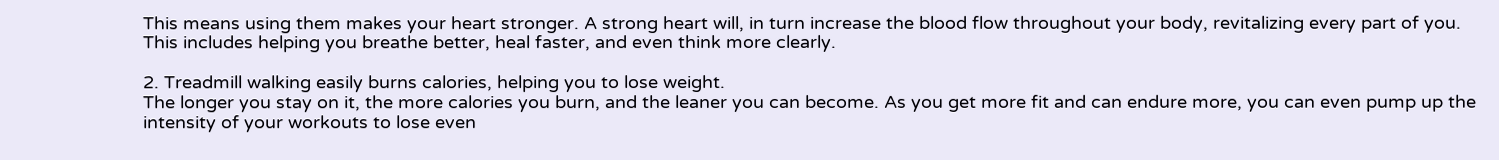This means using them makes your heart stronger. A strong heart will, in turn increase the blood flow throughout your body, revitalizing every part of you. This includes helping you breathe better, heal faster, and even think more clearly.

2. Treadmill walking easily burns calories, helping you to lose weight.
The longer you stay on it, the more calories you burn, and the leaner you can become. As you get more fit and can endure more, you can even pump up the intensity of your workouts to lose even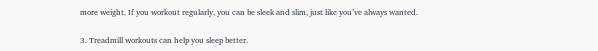more weight. If you workout regularly, you can be sleek and slim, just like you’ve always wanted.

3. Treadmill workouts can help you sleep better.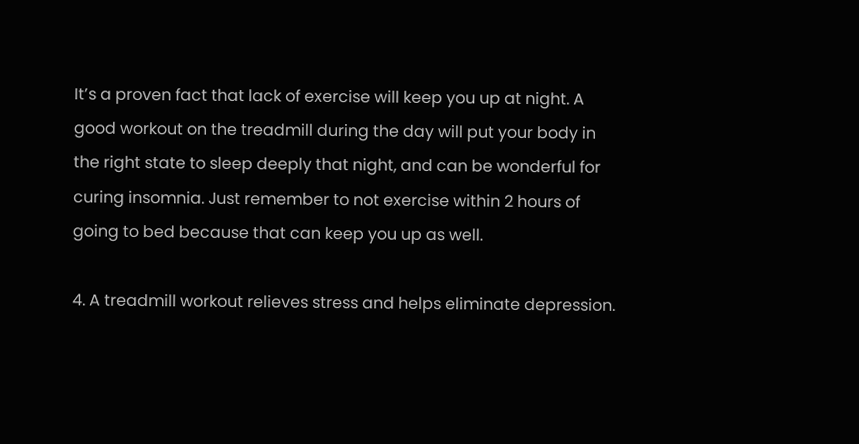It’s a proven fact that lack of exercise will keep you up at night. A good workout on the treadmill during the day will put your body in the right state to sleep deeply that night, and can be wonderful for curing insomnia. Just remember to not exercise within 2 hours of going to bed because that can keep you up as well.

4. A treadmill workout relieves stress and helps eliminate depression.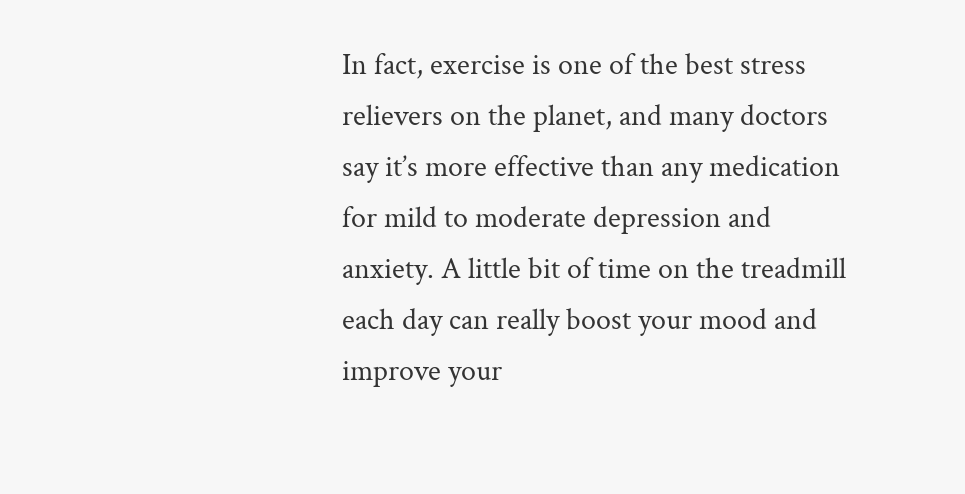In fact, exercise is one of the best stress relievers on the planet, and many doctors say it’s more effective than any medication for mild to moderate depression and anxiety. A little bit of time on the treadmill each day can really boost your mood and improve your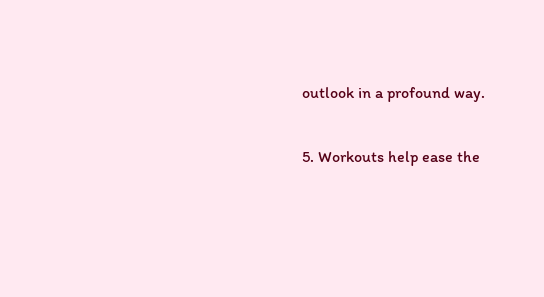outlook in a profound way.

5. Workouts help ease the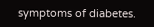symptoms of diabetes.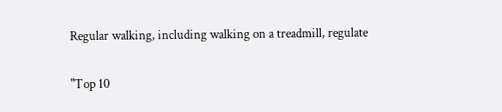Regular walking, including walking on a treadmill, regulate

"Top 10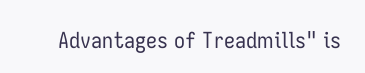Advantages of Treadmills" is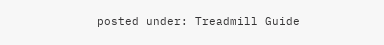posted under: Treadmill Guide